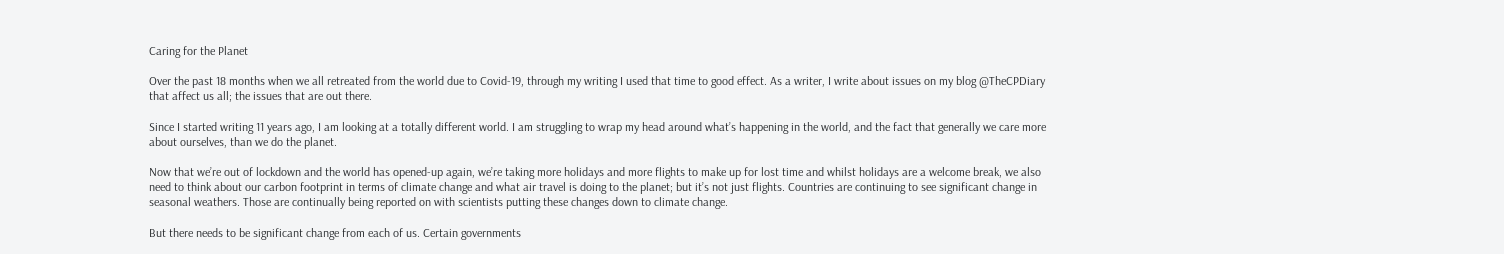Caring for the Planet

Over the past 18 months when we all retreated from the world due to Covid-19, through my writing I used that time to good effect. As a writer, I write about issues on my blog @TheCPDiary that affect us all; the issues that are out there.

Since I started writing 11 years ago, I am looking at a totally different world. I am struggling to wrap my head around what’s happening in the world, and the fact that generally we care more about ourselves, than we do the planet.

Now that we’re out of lockdown and the world has opened-up again, we’re taking more holidays and more flights to make up for lost time and whilst holidays are a welcome break, we also need to think about our carbon footprint in terms of climate change and what air travel is doing to the planet; but it’s not just flights. Countries are continuing to see significant change in seasonal weathers. Those are continually being reported on with scientists putting these changes down to climate change.

But there needs to be significant change from each of us. Certain governments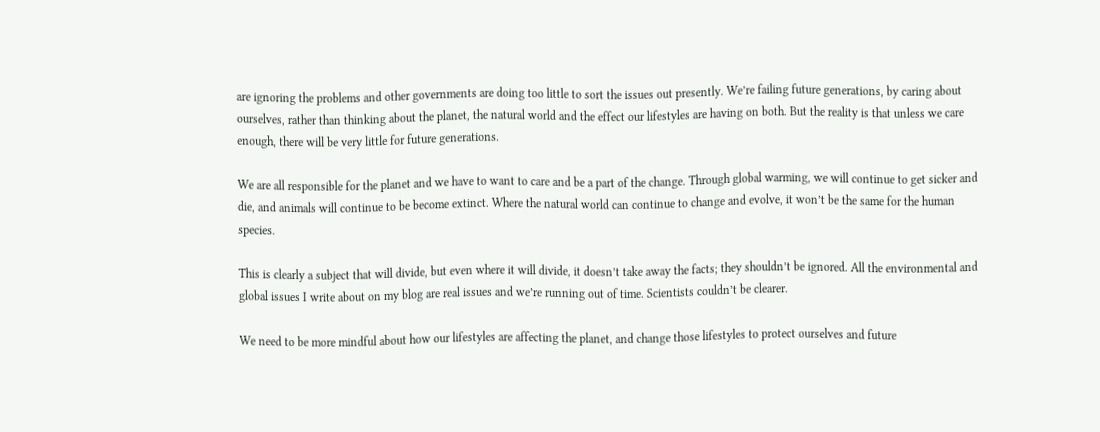are ignoring the problems and other governments are doing too little to sort the issues out presently. We’re failing future generations, by caring about ourselves, rather than thinking about the planet, the natural world and the effect our lifestyles are having on both. But the reality is that unless we care enough, there will be very little for future generations.

We are all responsible for the planet and we have to want to care and be a part of the change. Through global warming, we will continue to get sicker and die, and animals will continue to be become extinct. Where the natural world can continue to change and evolve, it won’t be the same for the human species.

This is clearly a subject that will divide, but even where it will divide, it doesn’t take away the facts; they shouldn’t be ignored. All the environmental and global issues I write about on my blog are real issues and we’re running out of time. Scientists couldn’t be clearer.

We need to be more mindful about how our lifestyles are affecting the planet, and change those lifestyles to protect ourselves and future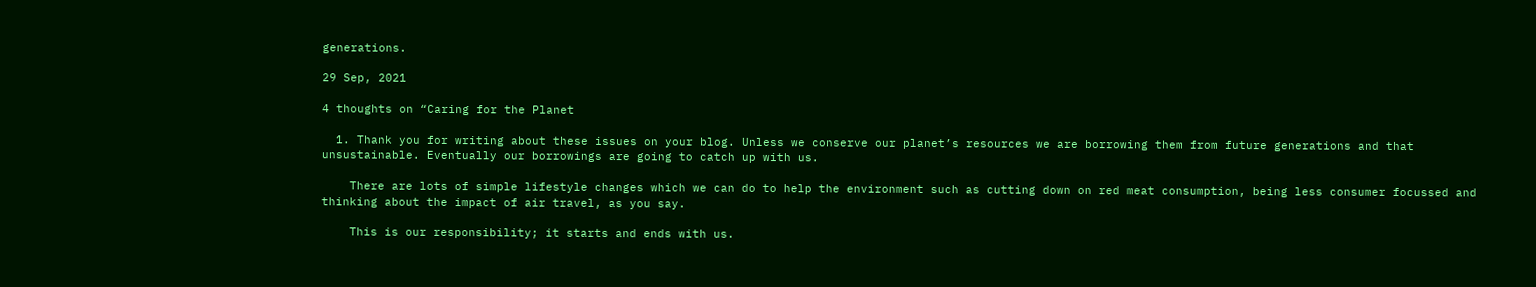generations.

29 Sep, 2021

4 thoughts on “Caring for the Planet

  1. Thank you for writing about these issues on your blog. Unless we conserve our planet’s resources we are borrowing them from future generations and that unsustainable. Eventually our borrowings are going to catch up with us.

    There are lots of simple lifestyle changes which we can do to help the environment such as cutting down on red meat consumption, being less consumer focussed and thinking about the impact of air travel, as you say.

    This is our responsibility; it starts and ends with us.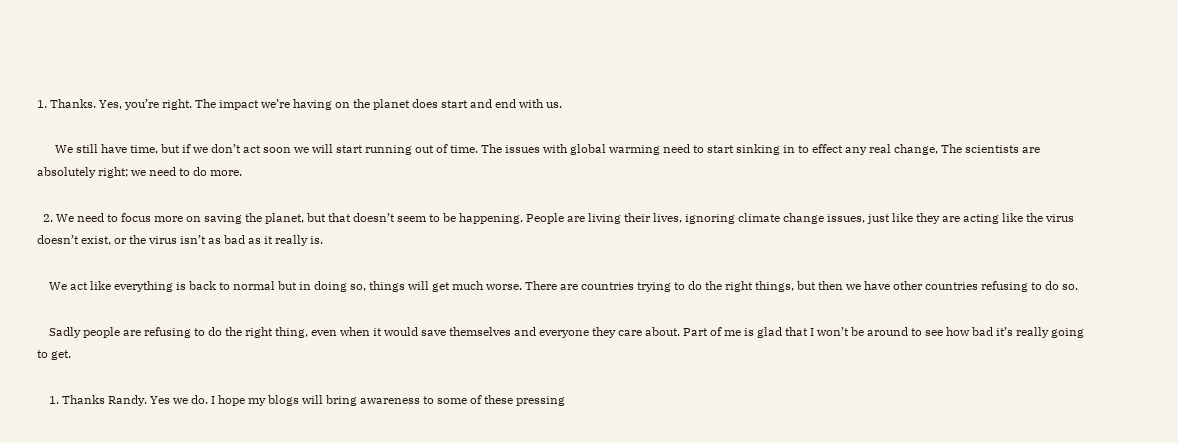1. Thanks. Yes, you’re right. The impact we’re having on the planet does start and end with us.

      We still have time, but if we don’t act soon we will start running out of time. The issues with global warming need to start sinking in to effect any real change, The scientists are absolutely right; we need to do more.

  2. We need to focus more on saving the planet, but that doesn’t seem to be happening. People are living their lives, ignoring climate change issues, just like they are acting like the virus doesn’t exist, or the virus isn’t as bad as it really is.

    We act like everything is back to normal but in doing so, things will get much worse. There are countries trying to do the right things, but then we have other countries refusing to do so.

    Sadly people are refusing to do the right thing, even when it would save themselves and everyone they care about. Part of me is glad that I won’t be around to see how bad it’s really going to get.

    1. Thanks Randy. Yes we do. I hope my blogs will bring awareness to some of these pressing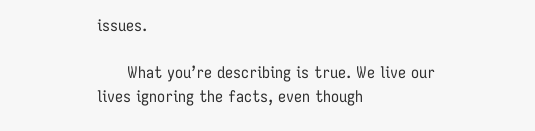issues.

      What you’re describing is true. We live our lives ignoring the facts, even though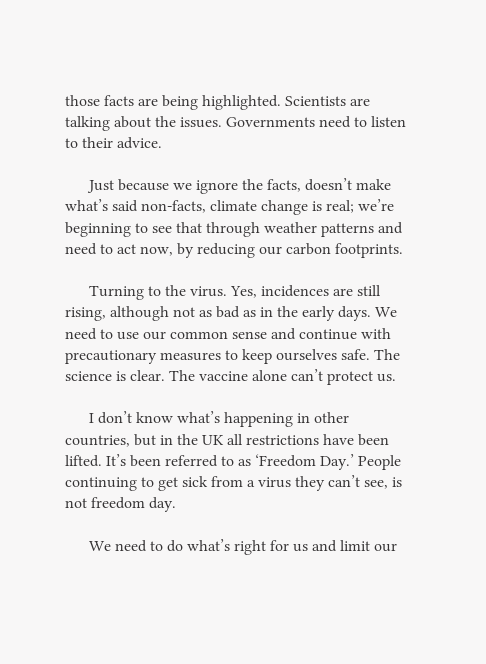those facts are being highlighted. Scientists are talking about the issues. Governments need to listen to their advice.

      Just because we ignore the facts, doesn’t make what’s said non-facts, climate change is real; we’re beginning to see that through weather patterns and need to act now, by reducing our carbon footprints.

      Turning to the virus. Yes, incidences are still rising, although not as bad as in the early days. We need to use our common sense and continue with precautionary measures to keep ourselves safe. The science is clear. The vaccine alone can’t protect us.

      I don’t know what’s happening in other countries, but in the UK all restrictions have been lifted. It’s been referred to as ‘Freedom Day.’ People continuing to get sick from a virus they can’t see, is not freedom day.

      We need to do what’s right for us and limit our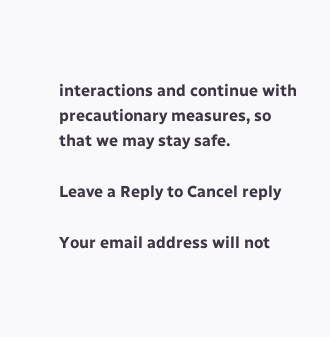interactions and continue with precautionary measures, so that we may stay safe.

Leave a Reply to Cancel reply

Your email address will not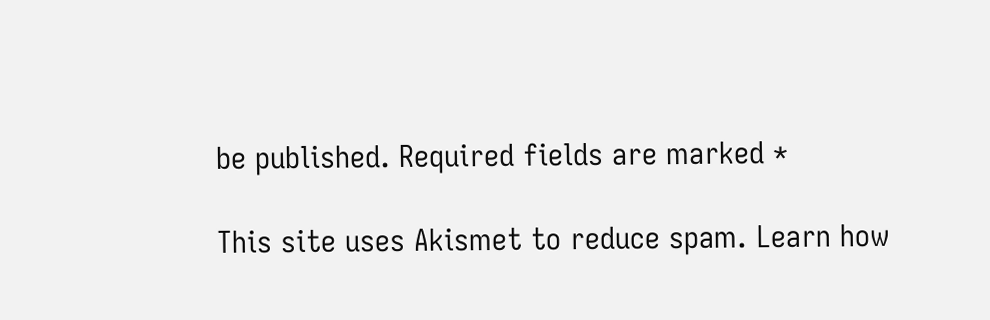be published. Required fields are marked *

This site uses Akismet to reduce spam. Learn how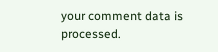your comment data is processed.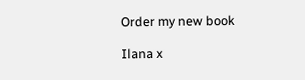Order my new book

Ilana x